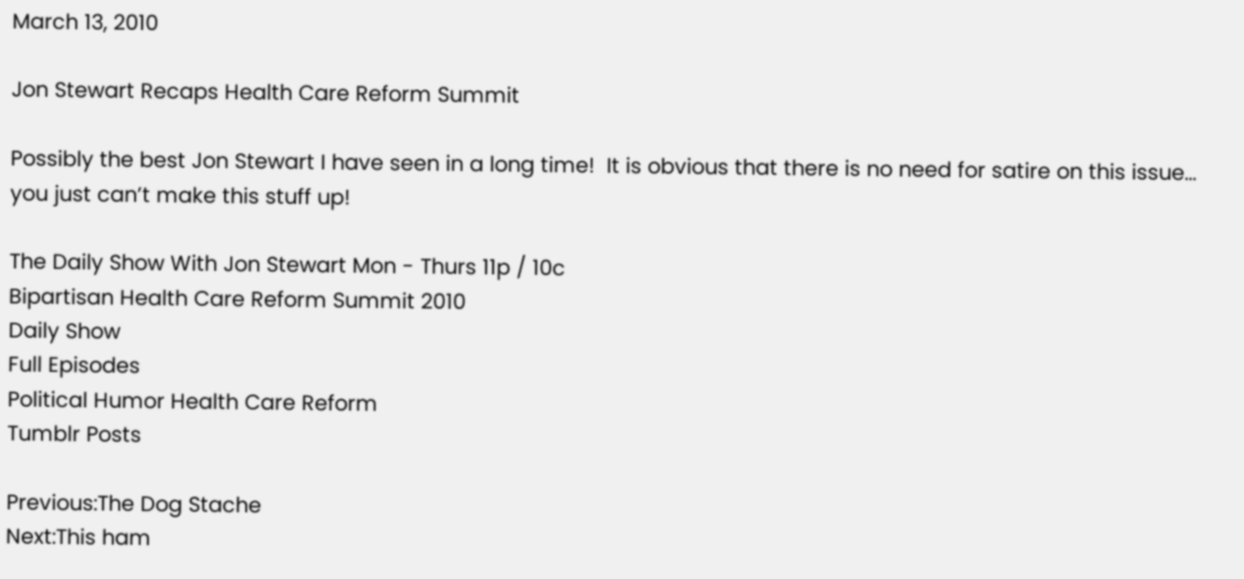March 13, 2010

Jon Stewart Recaps Health Care Reform Summit

Possibly the best Jon Stewart I have seen in a long time!  It is obvious that there is no need for satire on this issue… you just can’t make this stuff up!

The Daily Show With Jon Stewart Mon - Thurs 11p / 10c
Bipartisan Health Care Reform Summit 2010
Daily Show
Full Episodes
Political Humor Health Care Reform
Tumblr Posts

Previous:The Dog Stache
Next:This ham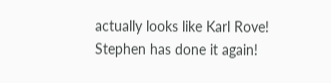actually looks like Karl Rove! Stephen has done it again!